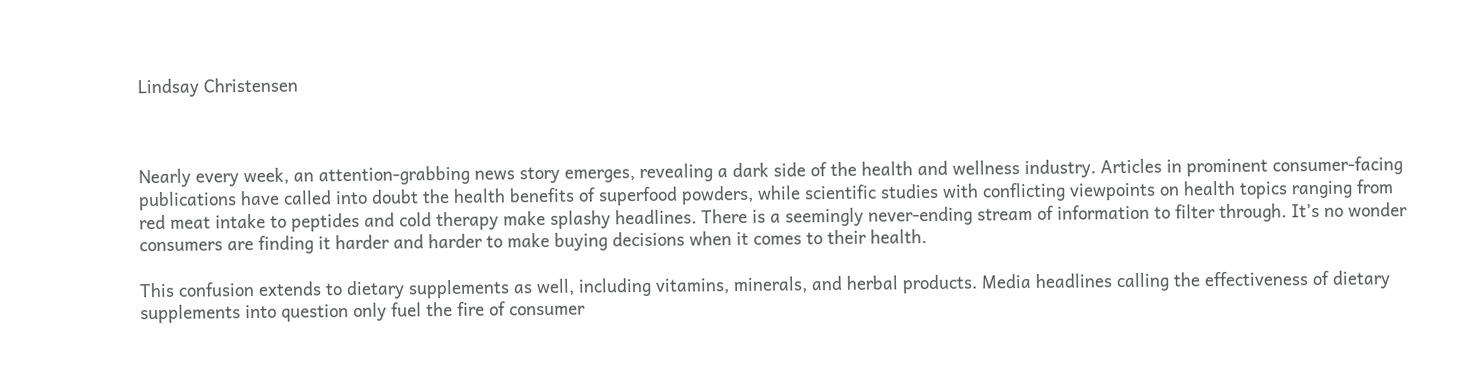Lindsay Christensen



Nearly every week, an attention-grabbing news story emerges, revealing a dark side of the health and wellness industry. Articles in prominent consumer-facing publications have called into doubt the health benefits of superfood powders, while scientific studies with conflicting viewpoints on health topics ranging from red meat intake to peptides and cold therapy make splashy headlines. There is a seemingly never-ending stream of information to filter through. It’s no wonder consumers are finding it harder and harder to make buying decisions when it comes to their health.

This confusion extends to dietary supplements as well, including vitamins, minerals, and herbal products. Media headlines calling the effectiveness of dietary supplements into question only fuel the fire of consumer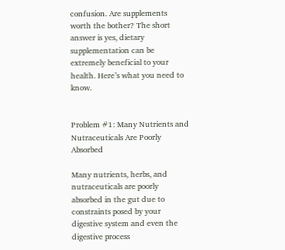confusion. Are supplements worth the bother? The short answer is yes, dietary supplementation can be extremely beneficial to your health. Here’s what you need to know.


Problem #1: Many Nutrients and Nutraceuticals Are Poorly Absorbed

Many nutrients, herbs, and nutraceuticals are poorly absorbed in the gut due to constraints posed by your digestive system and even the digestive process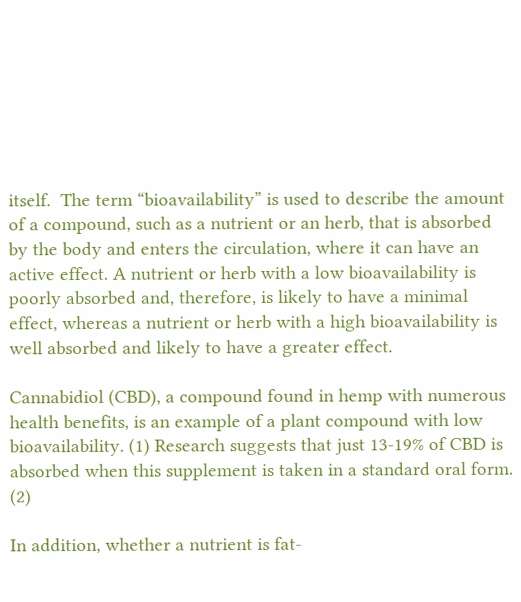itself.  The term “bioavailability” is used to describe the amount of a compound, such as a nutrient or an herb, that is absorbed by the body and enters the circulation, where it can have an active effect. A nutrient or herb with a low bioavailability is poorly absorbed and, therefore, is likely to have a minimal effect, whereas a nutrient or herb with a high bioavailability is well absorbed and likely to have a greater effect.

Cannabidiol (CBD), a compound found in hemp with numerous health benefits, is an example of a plant compound with low bioavailability. (1) Research suggests that just 13-19% of CBD is absorbed when this supplement is taken in a standard oral form. (2)

In addition, whether a nutrient is fat-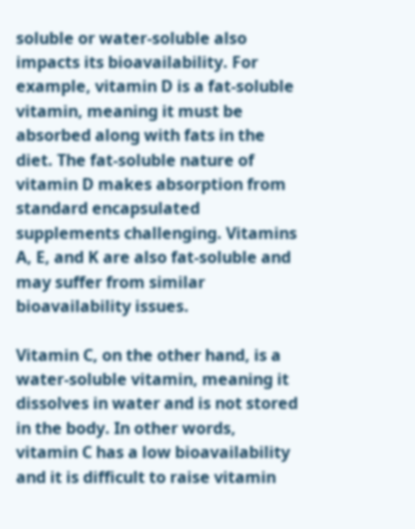soluble or water-soluble also impacts its bioavailability. For example, vitamin D is a fat-soluble vitamin, meaning it must be absorbed along with fats in the diet. The fat-soluble nature of vitamin D makes absorption from standard encapsulated supplements challenging. Vitamins A, E, and K are also fat-soluble and may suffer from similar bioavailability issues.

Vitamin C, on the other hand, is a water-soluble vitamin, meaning it dissolves in water and is not stored in the body. In other words, vitamin C has a low bioavailability and it is difficult to raise vitamin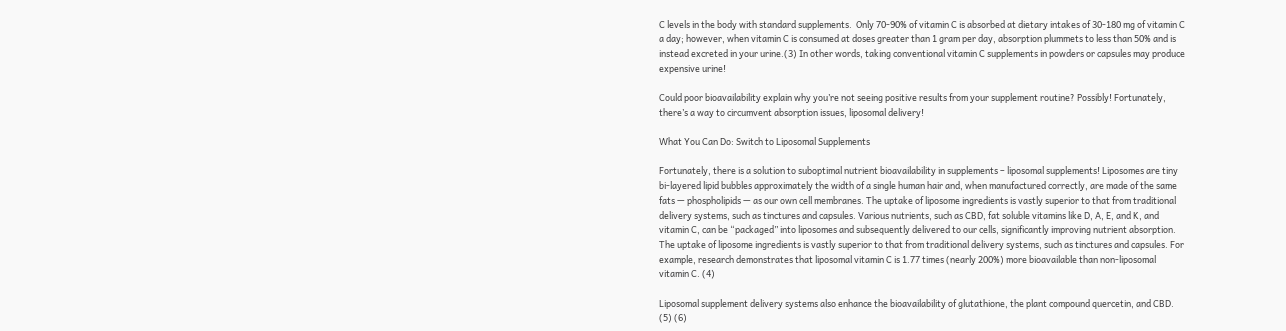C levels in the body with standard supplements.  Only 70-90% of vitamin C is absorbed at dietary intakes of 30-180 mg of vitamin C a day; however, when vitamin C is consumed at doses greater than 1 gram per day, absorption plummets to less than 50% and is instead excreted in your urine.(3) In other words, taking conventional vitamin C supplements in powders or capsules may produce expensive urine!

Could poor bioavailability explain why you’re not seeing positive results from your supplement routine? Possibly! Fortunately, there’s a way to circumvent absorption issues, liposomal delivery!

What You Can Do: Switch to Liposomal Supplements

Fortunately, there is a solution to suboptimal nutrient bioavailability in supplements – liposomal supplements! Liposomes are tiny bi-layered lipid bubbles approximately the width of a single human hair and, when manufactured correctly, are made of the same fats — phospholipids — as our own cell membranes. The uptake of liposome ingredients is vastly superior to that from traditional delivery systems, such as tinctures and capsules. Various nutrients, such as CBD, fat soluble vitamins like D, A, E, and K, and vitamin C, can be “packaged” into liposomes and subsequently delivered to our cells, significantly improving nutrient absorption. The uptake of liposome ingredients is vastly superior to that from traditional delivery systems, such as tinctures and capsules. For example, research demonstrates that liposomal vitamin C is 1.77 times (nearly 200%) more bioavailable than non-liposomal vitamin C. (4)

Liposomal supplement delivery systems also enhance the bioavailability of glutathione, the plant compound quercetin, and CBD. (5) (6)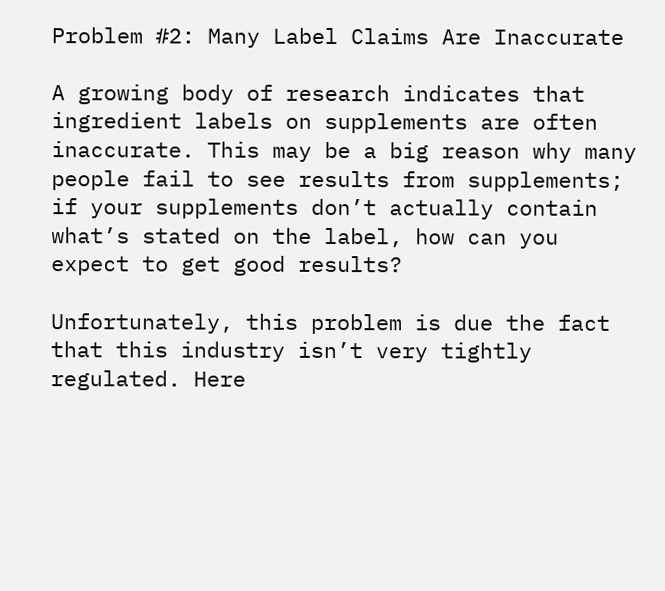Problem #2: Many Label Claims Are Inaccurate

A growing body of research indicates that ingredient labels on supplements are often inaccurate. This may be a big reason why many people fail to see results from supplements; if your supplements don’t actually contain what’s stated on the label, how can you expect to get good results?

Unfortunately, this problem is due the fact that this industry isn’t very tightly regulated. Here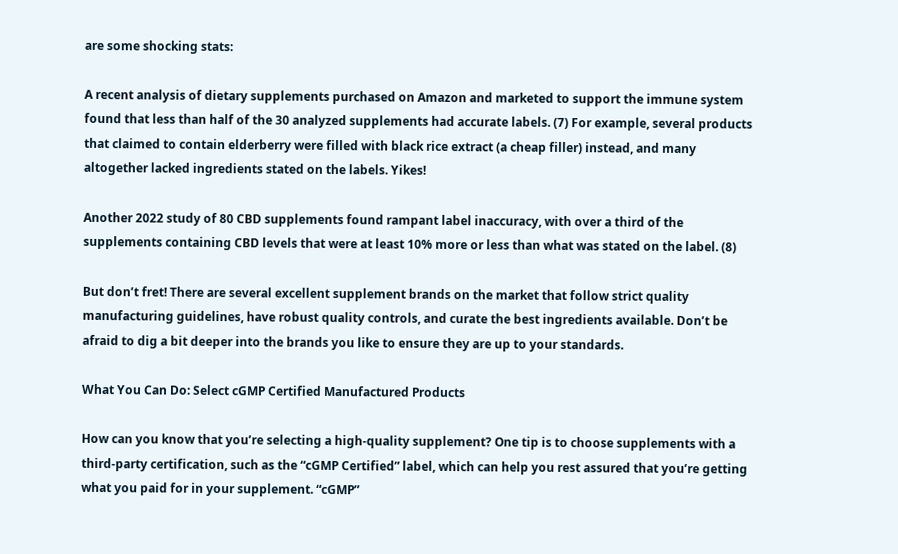are some shocking stats:

A recent analysis of dietary supplements purchased on Amazon and marketed to support the immune system found that less than half of the 30 analyzed supplements had accurate labels. (7) For example, several products that claimed to contain elderberry were filled with black rice extract (a cheap filler) instead, and many altogether lacked ingredients stated on the labels. Yikes!

Another 2022 study of 80 CBD supplements found rampant label inaccuracy, with over a third of the supplements containing CBD levels that were at least 10% more or less than what was stated on the label. (8)

But don’t fret! There are several excellent supplement brands on the market that follow strict quality manufacturing guidelines, have robust quality controls, and curate the best ingredients available. Don’t be afraid to dig a bit deeper into the brands you like to ensure they are up to your standards.

What You Can Do: Select cGMP Certified Manufactured Products

How can you know that you’re selecting a high-quality supplement? One tip is to choose supplements with a third-party certification, such as the “cGMP Certified” label, which can help you rest assured that you’re getting what you paid for in your supplement. “cGMP”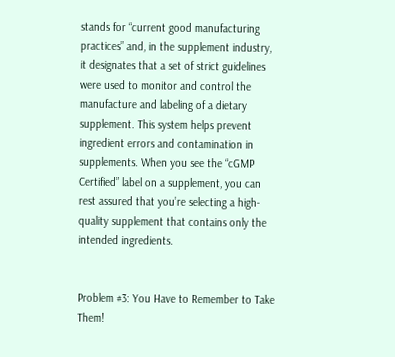stands for “current good manufacturing practices” and, in the supplement industry, it designates that a set of strict guidelines were used to monitor and control the manufacture and labeling of a dietary supplement. This system helps prevent ingredient errors and contamination in supplements. When you see the “cGMP Certified” label on a supplement, you can rest assured that you’re selecting a high-quality supplement that contains only the intended ingredients.


Problem #3: You Have to Remember to Take Them!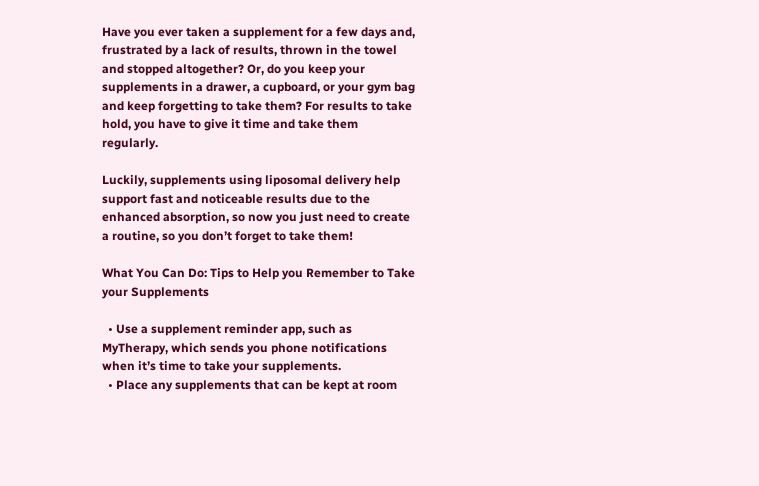Have you ever taken a supplement for a few days and, frustrated by a lack of results, thrown in the towel and stopped altogether? Or, do you keep your supplements in a drawer, a cupboard, or your gym bag and keep forgetting to take them? For results to take hold, you have to give it time and take them regularly.

Luckily, supplements using liposomal delivery help support fast and noticeable results due to the enhanced absorption, so now you just need to create a routine, so you don’t forget to take them!

What You Can Do: Tips to Help you Remember to Take your Supplements

  • Use a supplement reminder app, such as MyTherapy, which sends you phone notifications when it’s time to take your supplements.
  • Place any supplements that can be kept at room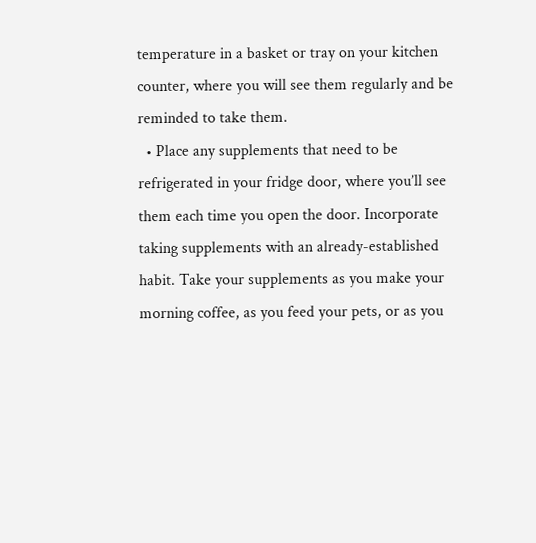temperature in a basket or tray on your kitchen counter, where you will see them regularly and be reminded to take them.
  • Place any supplements that need to be refrigerated in your fridge door, where you’ll see them each time you open the door. Incorporate taking supplements with an already-established habit. Take your supplements as you make your morning coffee, as you feed your pets, or as you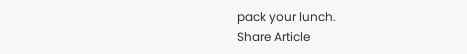pack your lunch.
Share Article